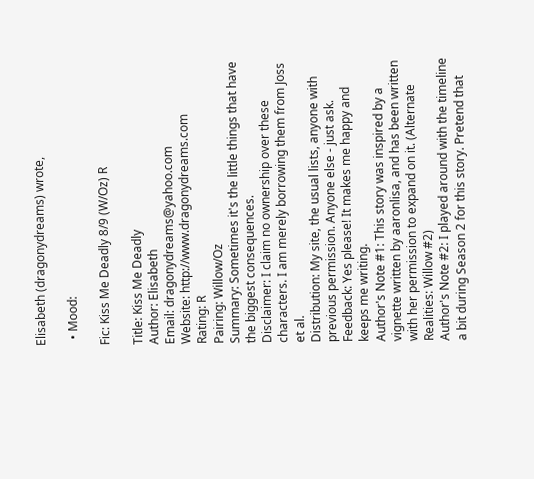Elisabeth (dragonydreams) wrote,

  • Mood:

Fic: Kiss Me Deadly 8/9 (W/Oz) R

Title: Kiss Me Deadly
Author: Elisabeth
Email: dragonydreams@yahoo.com
Website: http://www.dragonydreams.com
Rating: R
Pairing: Willow/Oz
Summary: Sometimes it's the little things that have the biggest consequences.
Disclaimer: I claim no ownership over these characters. I am merely borrowing them from Joss et al.
Distribution: My site, the usual lists, anyone with previous permission. Anyone else - just ask.
Feedback: Yes please! It makes me happy and keeps me writing.
Author's Note #1: This story was inspired by a vignette written by aaronlisa, and has been written with her permission to expand on it. (Alternate Realities: Willow #2)
Author's Note #2: I played around with the timeline a bit during Season 2 for this story. Pretend that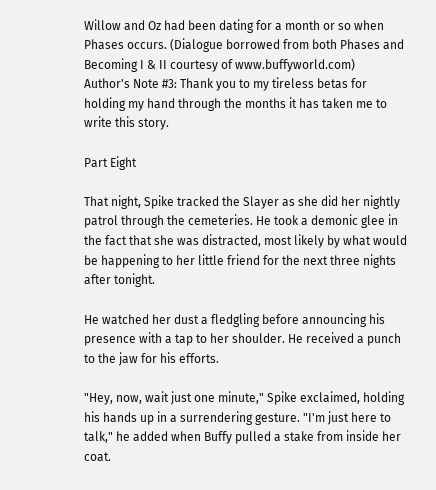Willow and Oz had been dating for a month or so when Phases occurs. (Dialogue borrowed from both Phases and Becoming I & II courtesy of www.buffyworld.com)
Author's Note #3: Thank you to my tireless betas for holding my hand through the months it has taken me to write this story.

Part Eight

That night, Spike tracked the Slayer as she did her nightly patrol through the cemeteries. He took a demonic glee in the fact that she was distracted, most likely by what would be happening to her little friend for the next three nights after tonight.

He watched her dust a fledgling before announcing his presence with a tap to her shoulder. He received a punch to the jaw for his efforts.

"Hey, now, wait just one minute," Spike exclaimed, holding his hands up in a surrendering gesture. "I'm just here to talk," he added when Buffy pulled a stake from inside her coat.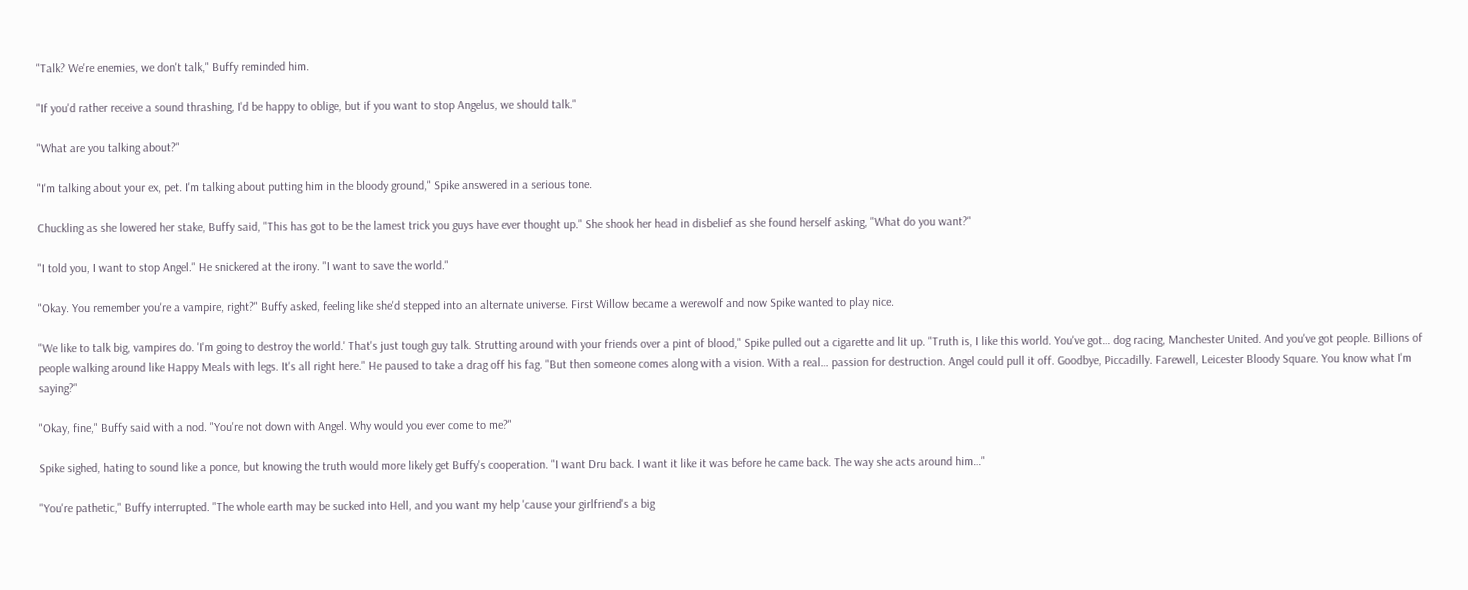"Talk? We're enemies, we don't talk," Buffy reminded him.

"If you'd rather receive a sound thrashing, I'd be happy to oblige, but if you want to stop Angelus, we should talk."

"What are you talking about?"

"I'm talking about your ex, pet. I'm talking about putting him in the bloody ground," Spike answered in a serious tone.

Chuckling as she lowered her stake, Buffy said, "This has got to be the lamest trick you guys have ever thought up." She shook her head in disbelief as she found herself asking, "What do you want?"

"I told you, I want to stop Angel." He snickered at the irony. "I want to save the world."

"Okay. You remember you're a vampire, right?" Buffy asked, feeling like she'd stepped into an alternate universe. First Willow became a werewolf and now Spike wanted to play nice.

"We like to talk big, vampires do. 'I'm going to destroy the world.' That's just tough guy talk. Strutting around with your friends over a pint of blood," Spike pulled out a cigarette and lit up. "Truth is, I like this world. You've got… dog racing, Manchester United. And you've got people. Billions of people walking around like Happy Meals with legs. It's all right here." He paused to take a drag off his fag. "But then someone comes along with a vision. With a real… passion for destruction. Angel could pull it off. Goodbye, Piccadilly. Farewell, Leicester Bloody Square. You know what I'm saying?"

"Okay, fine," Buffy said with a nod. "You're not down with Angel. Why would you ever come to me?"

Spike sighed, hating to sound like a ponce, but knowing the truth would more likely get Buffy's cooperation. "I want Dru back. I want it like it was before he came back. The way she acts around him…"

"You're pathetic," Buffy interrupted. "The whole earth may be sucked into Hell, and you want my help 'cause your girlfriend's a big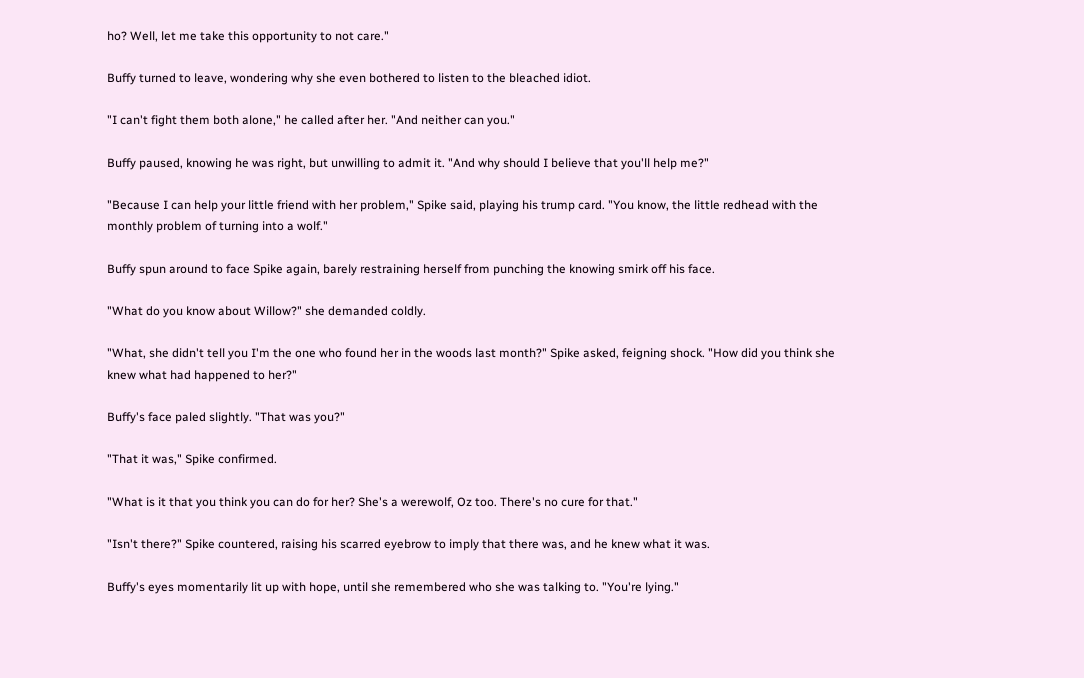ho? Well, let me take this opportunity to not care."

Buffy turned to leave, wondering why she even bothered to listen to the bleached idiot.

"I can't fight them both alone," he called after her. "And neither can you."

Buffy paused, knowing he was right, but unwilling to admit it. "And why should I believe that you'll help me?"

"Because I can help your little friend with her problem," Spike said, playing his trump card. "You know, the little redhead with the monthly problem of turning into a wolf."

Buffy spun around to face Spike again, barely restraining herself from punching the knowing smirk off his face.

"What do you know about Willow?" she demanded coldly.

"What, she didn't tell you I'm the one who found her in the woods last month?" Spike asked, feigning shock. "How did you think she knew what had happened to her?"

Buffy's face paled slightly. "That was you?"

"That it was," Spike confirmed.

"What is it that you think you can do for her? She's a werewolf, Oz too. There's no cure for that."

"Isn't there?" Spike countered, raising his scarred eyebrow to imply that there was, and he knew what it was.

Buffy's eyes momentarily lit up with hope, until she remembered who she was talking to. "You're lying."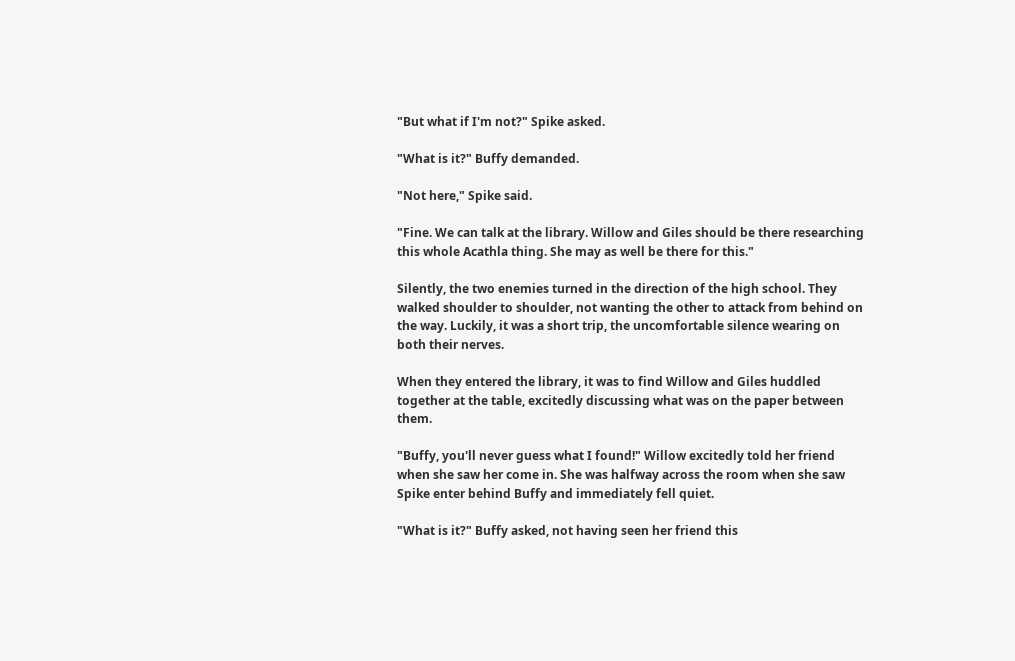"But what if I'm not?" Spike asked.

"What is it?" Buffy demanded.

"Not here," Spike said.

"Fine. We can talk at the library. Willow and Giles should be there researching this whole Acathla thing. She may as well be there for this."

Silently, the two enemies turned in the direction of the high school. They walked shoulder to shoulder, not wanting the other to attack from behind on the way. Luckily, it was a short trip, the uncomfortable silence wearing on both their nerves.

When they entered the library, it was to find Willow and Giles huddled together at the table, excitedly discussing what was on the paper between them.

"Buffy, you'll never guess what I found!" Willow excitedly told her friend when she saw her come in. She was halfway across the room when she saw Spike enter behind Buffy and immediately fell quiet.

"What is it?" Buffy asked, not having seen her friend this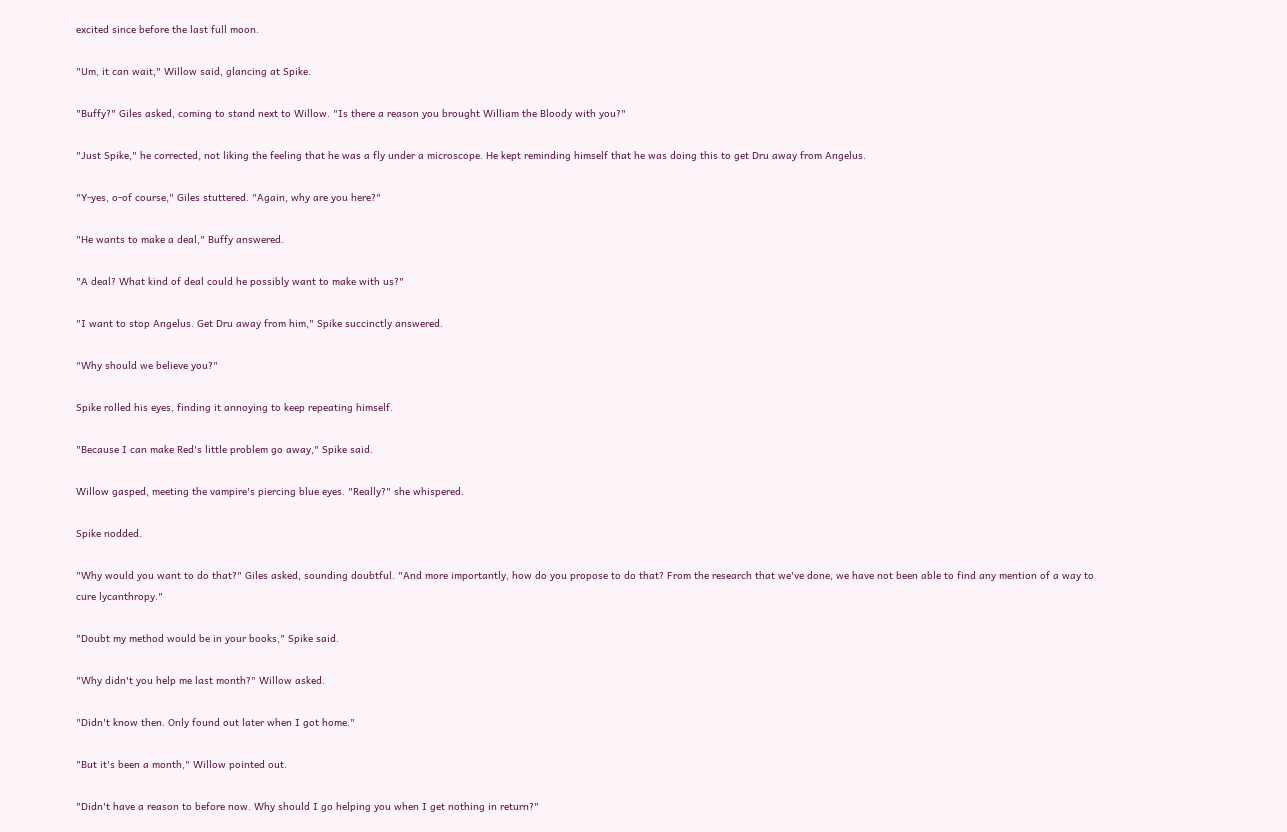excited since before the last full moon.

"Um, it can wait," Willow said, glancing at Spike.

"Buffy?" Giles asked, coming to stand next to Willow. "Is there a reason you brought William the Bloody with you?"

"Just Spike," he corrected, not liking the feeling that he was a fly under a microscope. He kept reminding himself that he was doing this to get Dru away from Angelus.

"Y-yes, o-of course," Giles stuttered. "Again, why are you here?"

"He wants to make a deal," Buffy answered.

"A deal? What kind of deal could he possibly want to make with us?"

"I want to stop Angelus. Get Dru away from him," Spike succinctly answered.

"Why should we believe you?"

Spike rolled his eyes, finding it annoying to keep repeating himself.

"Because I can make Red's little problem go away," Spike said.

Willow gasped, meeting the vampire's piercing blue eyes. "Really?" she whispered.

Spike nodded.

"Why would you want to do that?" Giles asked, sounding doubtful. "And more importantly, how do you propose to do that? From the research that we've done, we have not been able to find any mention of a way to cure lycanthropy."

"Doubt my method would be in your books," Spike said.

"Why didn't you help me last month?" Willow asked.

"Didn't know then. Only found out later when I got home."

"But it's been a month," Willow pointed out.

"Didn't have a reason to before now. Why should I go helping you when I get nothing in return?"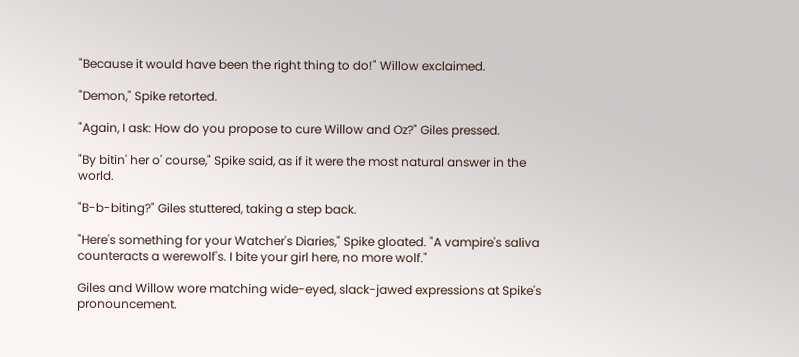"Because it would have been the right thing to do!" Willow exclaimed.

"Demon," Spike retorted.

"Again, I ask: How do you propose to cure Willow and Oz?" Giles pressed.

"By bitin' her o' course," Spike said, as if it were the most natural answer in the world.

"B-b-biting?" Giles stuttered, taking a step back.

"Here's something for your Watcher's Diaries," Spike gloated. "A vampire's saliva counteracts a werewolf's. I bite your girl here, no more wolf."

Giles and Willow wore matching wide-eyed, slack-jawed expressions at Spike's pronouncement.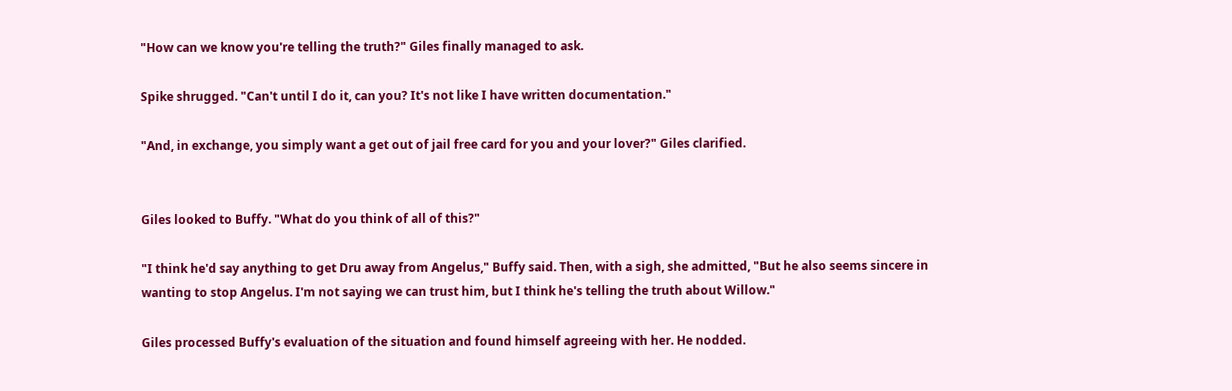"How can we know you're telling the truth?" Giles finally managed to ask.

Spike shrugged. "Can't until I do it, can you? It's not like I have written documentation."

"And, in exchange, you simply want a get out of jail free card for you and your lover?" Giles clarified.


Giles looked to Buffy. "What do you think of all of this?"

"I think he'd say anything to get Dru away from Angelus," Buffy said. Then, with a sigh, she admitted, "But he also seems sincere in wanting to stop Angelus. I'm not saying we can trust him, but I think he's telling the truth about Willow."

Giles processed Buffy's evaluation of the situation and found himself agreeing with her. He nodded.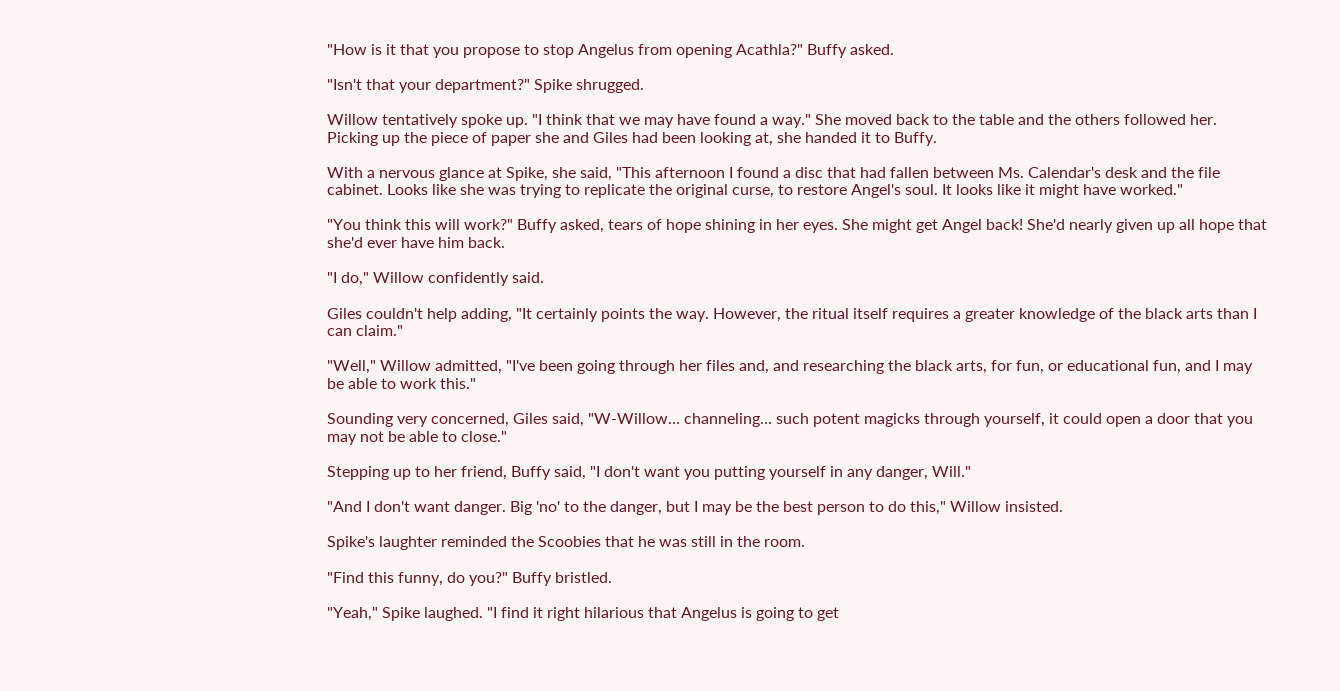"How is it that you propose to stop Angelus from opening Acathla?" Buffy asked.

"Isn't that your department?" Spike shrugged.

Willow tentatively spoke up. "I think that we may have found a way." She moved back to the table and the others followed her. Picking up the piece of paper she and Giles had been looking at, she handed it to Buffy.

With a nervous glance at Spike, she said, "This afternoon I found a disc that had fallen between Ms. Calendar's desk and the file cabinet. Looks like she was trying to replicate the original curse, to restore Angel's soul. It looks like it might have worked."

"You think this will work?" Buffy asked, tears of hope shining in her eyes. She might get Angel back! She'd nearly given up all hope that she'd ever have him back.

"I do," Willow confidently said.

Giles couldn't help adding, "It certainly points the way. However, the ritual itself requires a greater knowledge of the black arts than I can claim."

"Well," Willow admitted, "I've been going through her files and, and researching the black arts, for fun, or educational fun, and I may be able to work this."

Sounding very concerned, Giles said, "W-Willow… channeling… such potent magicks through yourself, it could open a door that you may not be able to close."

Stepping up to her friend, Buffy said, "I don't want you putting yourself in any danger, Will."

"And I don't want danger. Big 'no' to the danger, but I may be the best person to do this," Willow insisted.

Spike's laughter reminded the Scoobies that he was still in the room.

"Find this funny, do you?" Buffy bristled.

"Yeah," Spike laughed. "I find it right hilarious that Angelus is going to get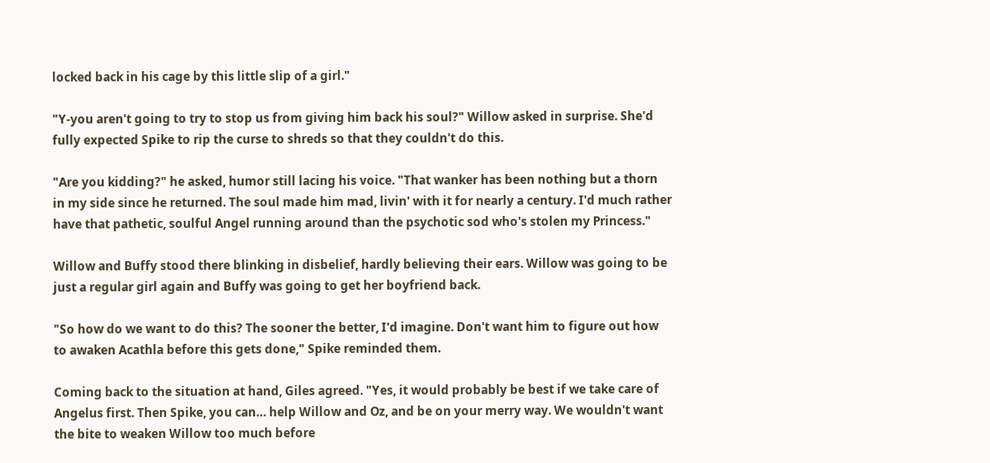locked back in his cage by this little slip of a girl."

"Y-you aren't going to try to stop us from giving him back his soul?" Willow asked in surprise. She'd fully expected Spike to rip the curse to shreds so that they couldn't do this.

"Are you kidding?" he asked, humor still lacing his voice. "That wanker has been nothing but a thorn in my side since he returned. The soul made him mad, livin' with it for nearly a century. I'd much rather have that pathetic, soulful Angel running around than the psychotic sod who's stolen my Princess."

Willow and Buffy stood there blinking in disbelief, hardly believing their ears. Willow was going to be just a regular girl again and Buffy was going to get her boyfriend back.

"So how do we want to do this? The sooner the better, I'd imagine. Don't want him to figure out how to awaken Acathla before this gets done," Spike reminded them.

Coming back to the situation at hand, Giles agreed. "Yes, it would probably be best if we take care of Angelus first. Then Spike, you can… help Willow and Oz, and be on your merry way. We wouldn't want the bite to weaken Willow too much before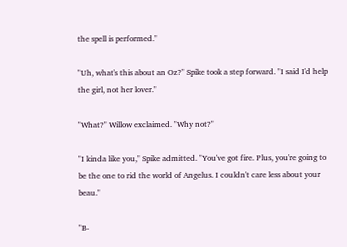the spell is performed."

"Uh, what's this about an Oz?" Spike took a step forward. "I said I'd help the girl, not her lover."

"What?" Willow exclaimed. "Why not?"

"I kinda like you," Spike admitted. "You've got fire. Plus, you're going to be the one to rid the world of Angelus. I couldn't care less about your beau."

"B-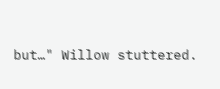but…" Willow stuttered.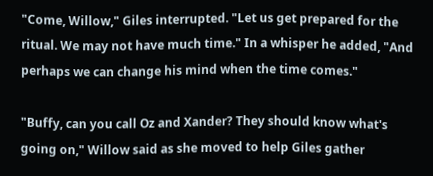"Come, Willow," Giles interrupted. "Let us get prepared for the ritual. We may not have much time." In a whisper he added, "And perhaps we can change his mind when the time comes."

"Buffy, can you call Oz and Xander? They should know what's going on," Willow said as she moved to help Giles gather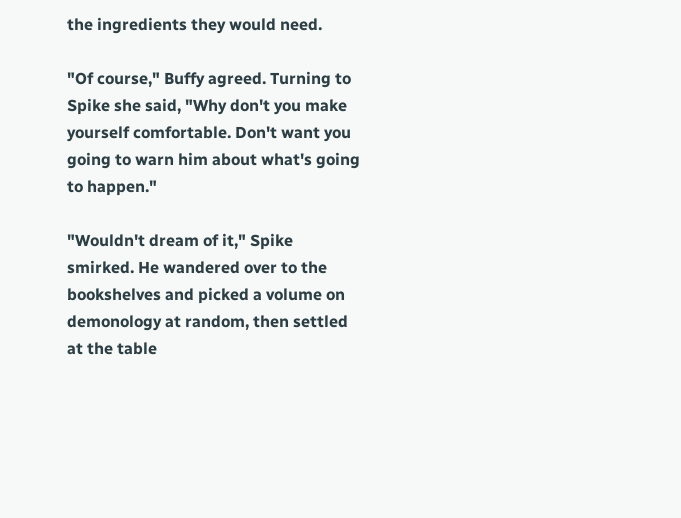the ingredients they would need.

"Of course," Buffy agreed. Turning to Spike she said, "Why don't you make yourself comfortable. Don't want you going to warn him about what's going to happen."

"Wouldn't dream of it," Spike smirked. He wandered over to the bookshelves and picked a volume on demonology at random, then settled at the table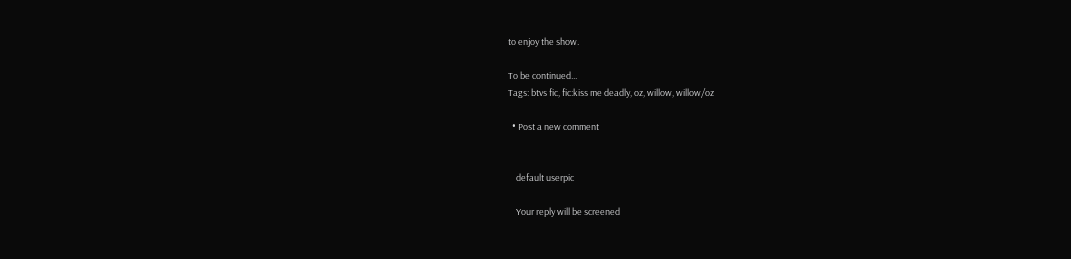to enjoy the show.

To be continued...
Tags: btvs fic, fic:kiss me deadly, oz, willow, willow/oz

  • Post a new comment


    default userpic

    Your reply will be screened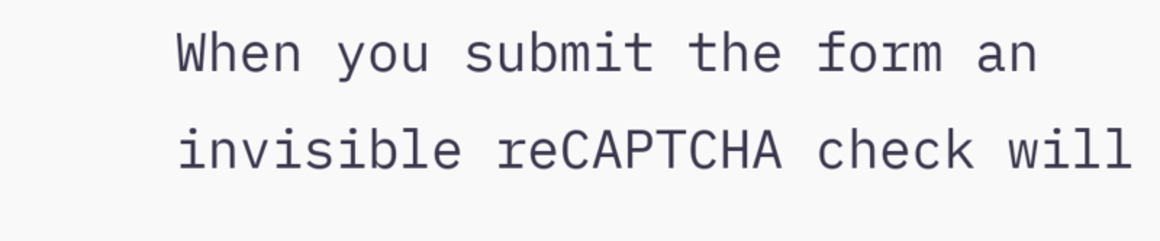When you submit the form an invisible reCAPTCHA check will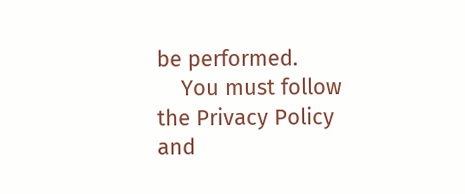be performed.
    You must follow the Privacy Policy and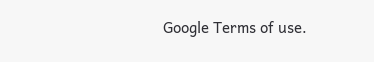Google Terms of use.